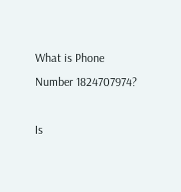What is Phone Number 1824707974?

Is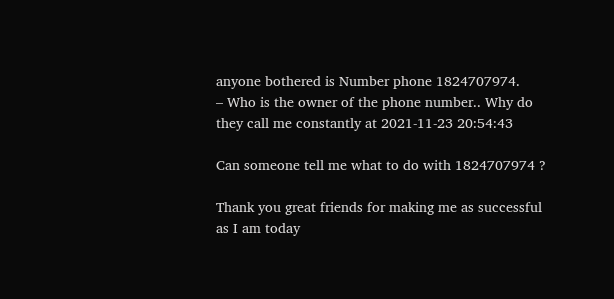anyone bothered is Number phone 1824707974.
– Who is the owner of the phone number.. Why do they call me constantly at 2021-11-23 20:54:43

Can someone tell me what to do with 1824707974 ?

Thank you great friends for making me as successful as I am today